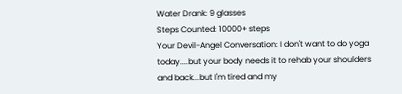Water Drank: 9 glasses
Steps Counted: 10000+ steps
Your Devil-Angel Conversation: I don't want to do yoga today....but your body needs it to rehab your shoulders and back...but I'm tired and my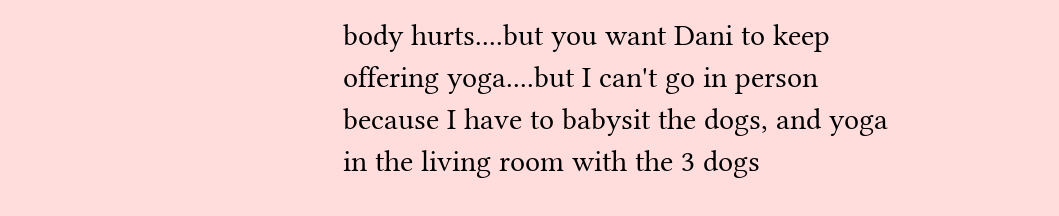body hurts....but you want Dani to keep offering yoga....but I can't go in person because I have to babysit the dogs, and yoga in the living room with the 3 dogs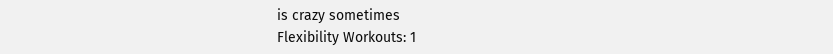is crazy sometimes
Flexibility Workouts: 1